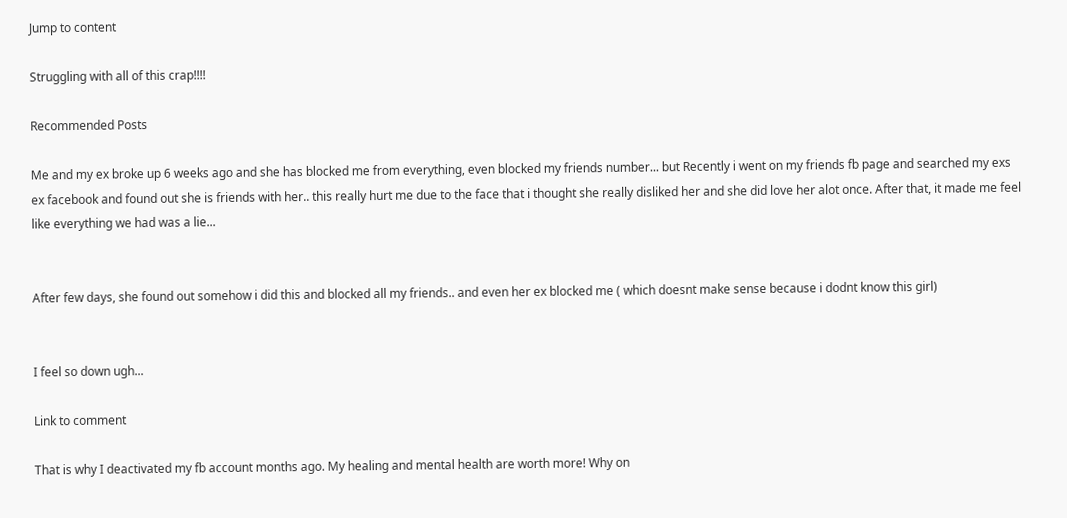Jump to content

Struggling with all of this crap!!!!

Recommended Posts

Me and my ex broke up 6 weeks ago and she has blocked me from everything, even blocked my friends number... but Recently i went on my friends fb page and searched my exs ex facebook and found out she is friends with her.. this really hurt me due to the face that i thought she really disliked her and she did love her alot once. After that, it made me feel like everything we had was a lie...


After few days, she found out somehow i did this and blocked all my friends.. and even her ex blocked me ( which doesnt make sense because i dodnt know this girl)


I feel so down ugh...

Link to comment

That is why I deactivated my fb account months ago. My healing and mental health are worth more! Why on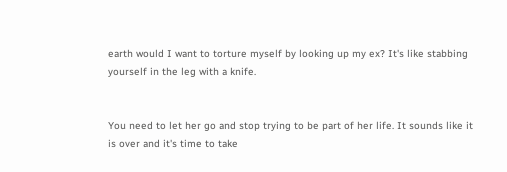earth would I want to torture myself by looking up my ex? It's like stabbing yourself in the leg with a knife.


You need to let her go and stop trying to be part of her life. It sounds like it is over and it's time to take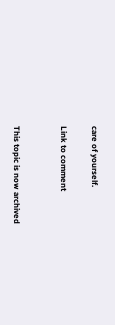care of yourself.

Link to comment


This topic is now archived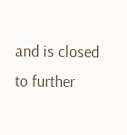and is closed to further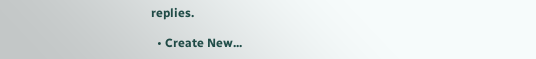replies.

  • Create New...